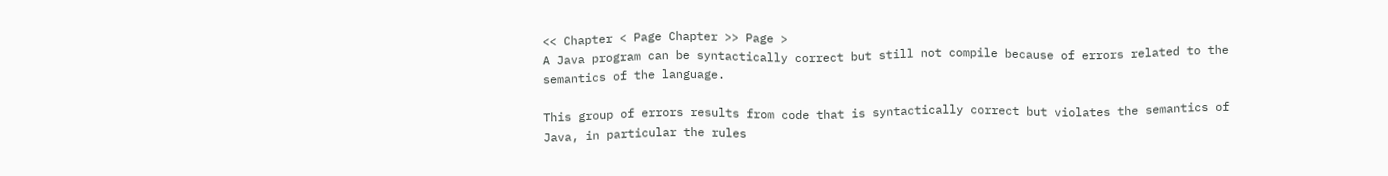<< Chapter < Page Chapter >> Page >
A Java program can be syntactically correct but still not compile because of errors related to the semantics of the language.

This group of errors results from code that is syntactically correct but violates the semantics of Java, in particular the rules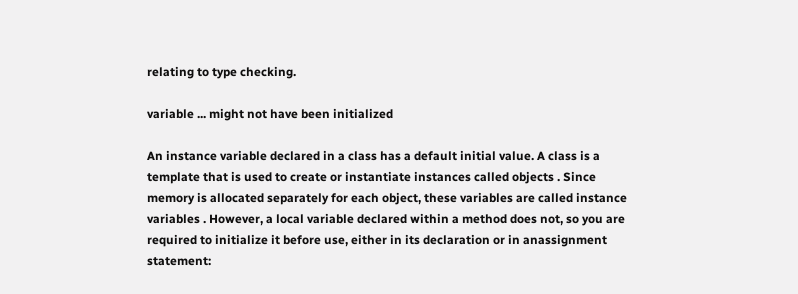relating to type checking.

variable ... might not have been initialized

An instance variable declared in a class has a default initial value. A class is a template that is used to create or instantiate instances called objects . Since memory is allocated separately for each object, these variables are called instance variables . However, a local variable declared within a method does not, so you are required to initialize it before use, either in its declaration or in anassignment statement: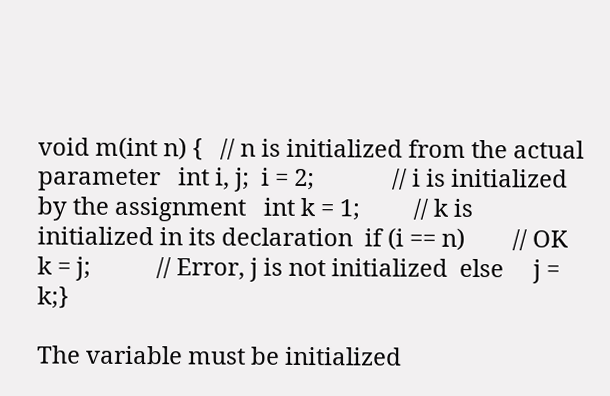void m(int n) {   // n is initialized from the actual parameter   int i, j;  i = 2;             // i is initialized by the assignment   int k = 1;         // k is initialized in its declaration  if (i == n)        // OK     k = j;           // Error, j is not initialized  else     j = k;}

The variable must be initialized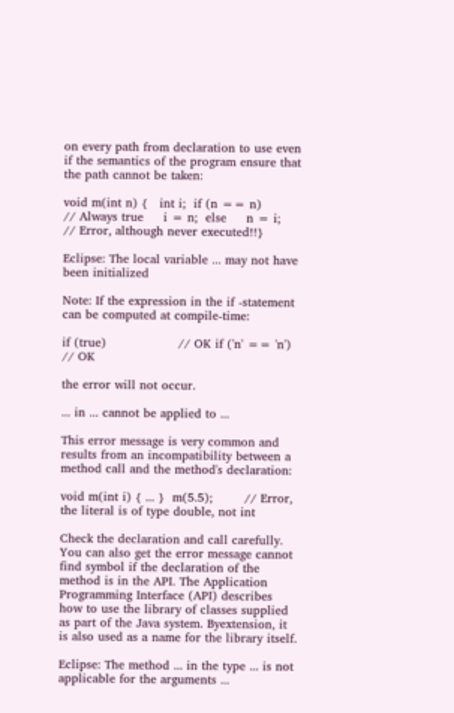on every path from declaration to use even if the semantics of the program ensure that the path cannot be taken:

void m(int n) {   int i;  if (n == n)           // Always true     i = n;  else     n = i;              // Error, although never executed!!}

Eclipse: The local variable ... may not have been initialized

Note: If the expression in the if -statement can be computed at compile-time:

if (true)                  // OK if ('n' == 'n')            // OK

the error will not occur.

... in ... cannot be applied to ...

This error message is very common and results from an incompatibility between a method call and the method's declaration:

void m(int i) { ... }  m(5.5);        // Error, the literal is of type double, not int

Check the declaration and call carefully. You can also get the error message cannot find symbol if the declaration of the method is in the API. The Application Programming Interface (API) describes how to use the library of classes supplied as part of the Java system. Byextension, it is also used as a name for the library itself.

Eclipse: The method ... in the type ... is not applicable for the arguments ...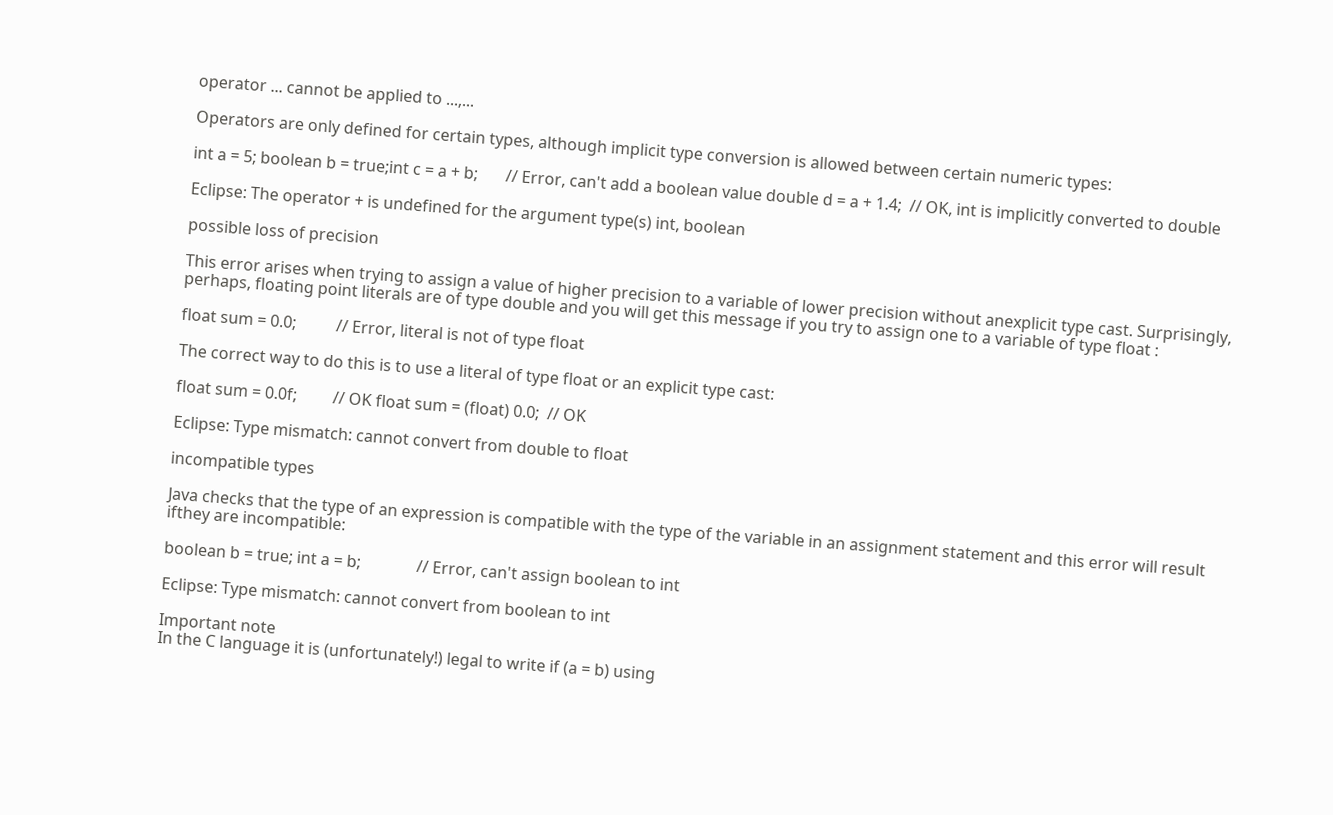operator ... cannot be applied to ...,...

Operators are only defined for certain types, although implicit type conversion is allowed between certain numeric types:

int a = 5; boolean b = true;int c = a + b;       // Error, can't add a boolean value double d = a + 1.4;  // OK, int is implicitly converted to double

Eclipse: The operator + is undefined for the argument type(s) int, boolean

possible loss of precision

This error arises when trying to assign a value of higher precision to a variable of lower precision without anexplicit type cast. Surprisingly, perhaps, floating point literals are of type double and you will get this message if you try to assign one to a variable of type float :

float sum = 0.0;          // Error, literal is not of type float

The correct way to do this is to use a literal of type float or an explicit type cast:

float sum = 0.0f;         // OK float sum = (float) 0.0;  // OK

Eclipse: Type mismatch: cannot convert from double to float

incompatible types

Java checks that the type of an expression is compatible with the type of the variable in an assignment statement and this error will result ifthey are incompatible:

boolean b = true; int a = b;              // Error, can't assign boolean to int

Eclipse: Type mismatch: cannot convert from boolean to int

Important note
In the C language it is (unfortunately!) legal to write if (a = b) using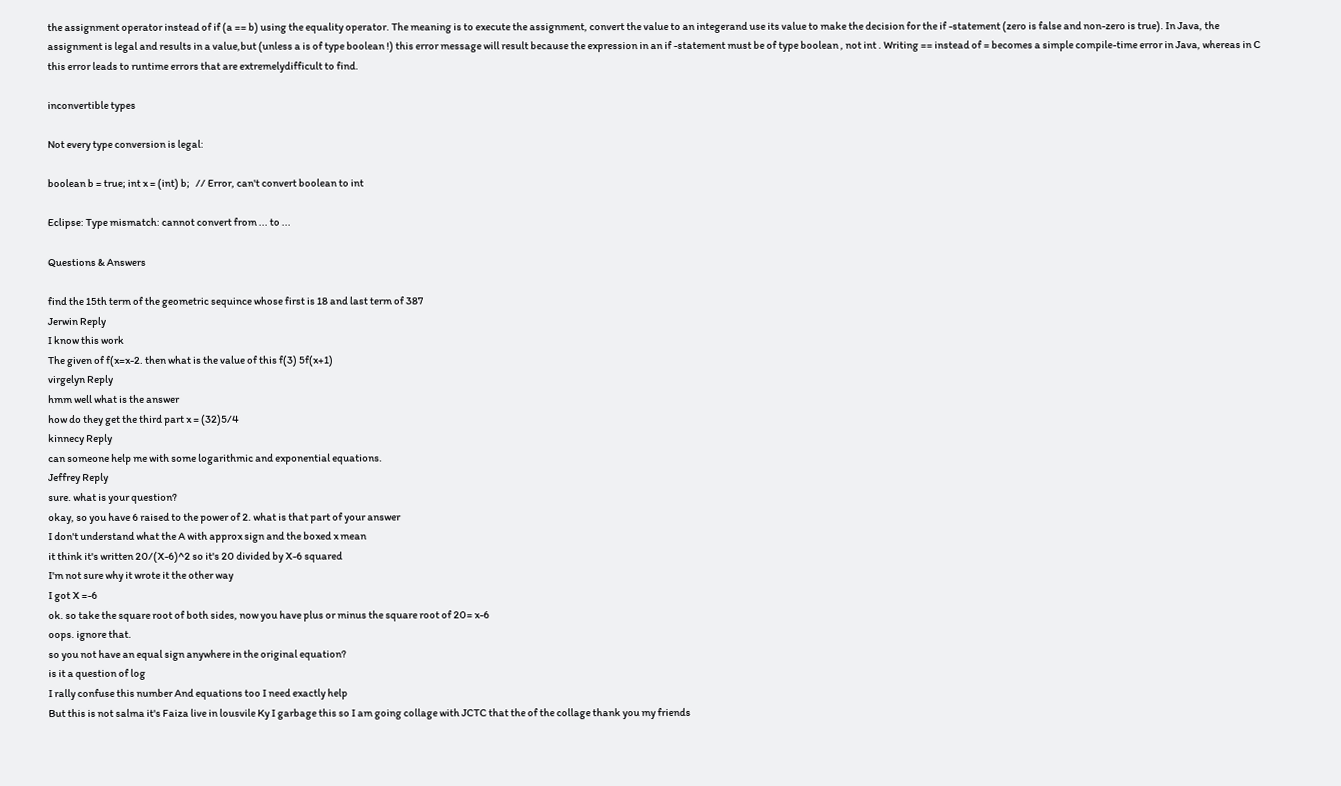the assignment operator instead of if (a == b) using the equality operator. The meaning is to execute the assignment, convert the value to an integerand use its value to make the decision for the if -statement (zero is false and non-zero is true). In Java, the assignment is legal and results in a value,but (unless a is of type boolean !) this error message will result because the expression in an if -statement must be of type boolean , not int . Writing == instead of = becomes a simple compile-time error in Java, whereas in C this error leads to runtime errors that are extremelydifficult to find.

inconvertible types

Not every type conversion is legal:

boolean b = true; int x = (int) b;   // Error, can't convert boolean to int

Eclipse: Type mismatch: cannot convert from ... to ...

Questions & Answers

find the 15th term of the geometric sequince whose first is 18 and last term of 387
Jerwin Reply
I know this work
The given of f(x=x-2. then what is the value of this f(3) 5f(x+1)
virgelyn Reply
hmm well what is the answer
how do they get the third part x = (32)5/4
kinnecy Reply
can someone help me with some logarithmic and exponential equations.
Jeffrey Reply
sure. what is your question?
okay, so you have 6 raised to the power of 2. what is that part of your answer
I don't understand what the A with approx sign and the boxed x mean
it think it's written 20/(X-6)^2 so it's 20 divided by X-6 squared
I'm not sure why it wrote it the other way
I got X =-6
ok. so take the square root of both sides, now you have plus or minus the square root of 20= x-6
oops. ignore that.
so you not have an equal sign anywhere in the original equation?
is it a question of log
I rally confuse this number And equations too I need exactly help
But this is not salma it's Faiza live in lousvile Ky I garbage this so I am going collage with JCTC that the of the collage thank you my friends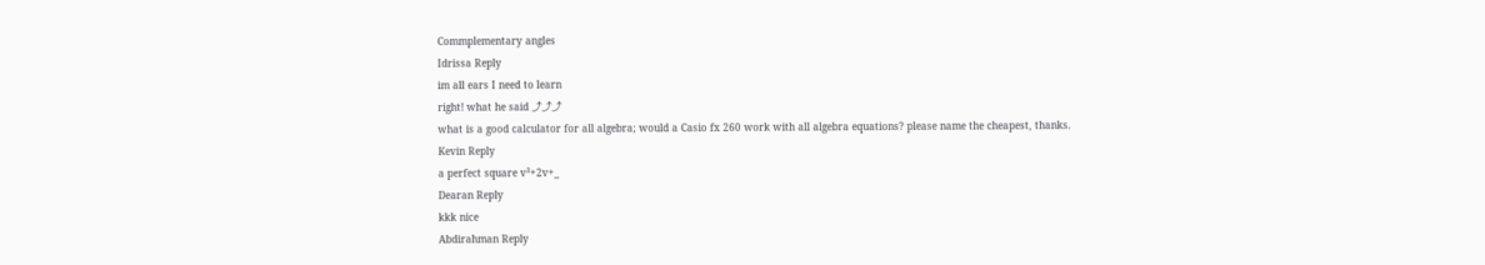Commplementary angles
Idrissa Reply
im all ears I need to learn
right! what he said ⤴⤴⤴
what is a good calculator for all algebra; would a Casio fx 260 work with all algebra equations? please name the cheapest, thanks.
Kevin Reply
a perfect square v²+2v+_
Dearan Reply
kkk nice
Abdirahman Reply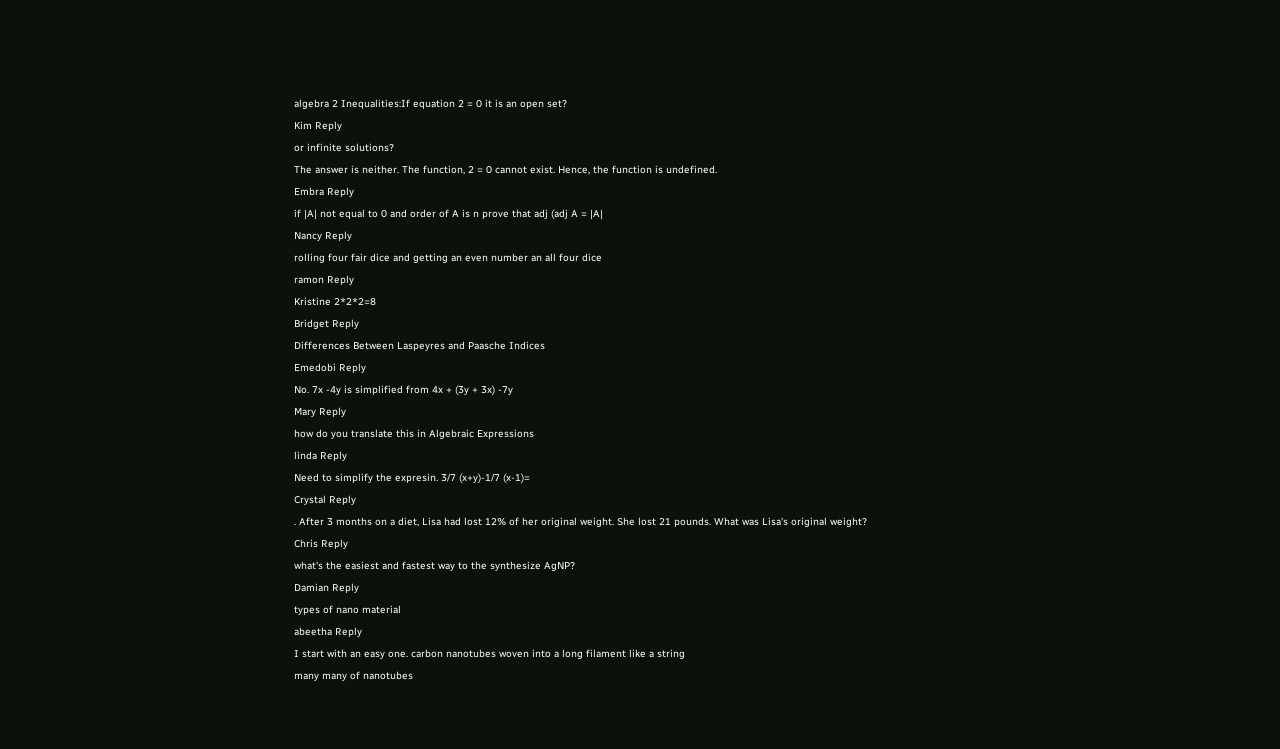algebra 2 Inequalities:If equation 2 = 0 it is an open set?
Kim Reply
or infinite solutions?
The answer is neither. The function, 2 = 0 cannot exist. Hence, the function is undefined.
Embra Reply
if |A| not equal to 0 and order of A is n prove that adj (adj A = |A|
Nancy Reply
rolling four fair dice and getting an even number an all four dice
ramon Reply
Kristine 2*2*2=8
Bridget Reply
Differences Between Laspeyres and Paasche Indices
Emedobi Reply
No. 7x -4y is simplified from 4x + (3y + 3x) -7y
Mary Reply
how do you translate this in Algebraic Expressions
linda Reply
Need to simplify the expresin. 3/7 (x+y)-1/7 (x-1)=
Crystal Reply
. After 3 months on a diet, Lisa had lost 12% of her original weight. She lost 21 pounds. What was Lisa's original weight?
Chris Reply
what's the easiest and fastest way to the synthesize AgNP?
Damian Reply
types of nano material
abeetha Reply
I start with an easy one. carbon nanotubes woven into a long filament like a string
many many of nanotubes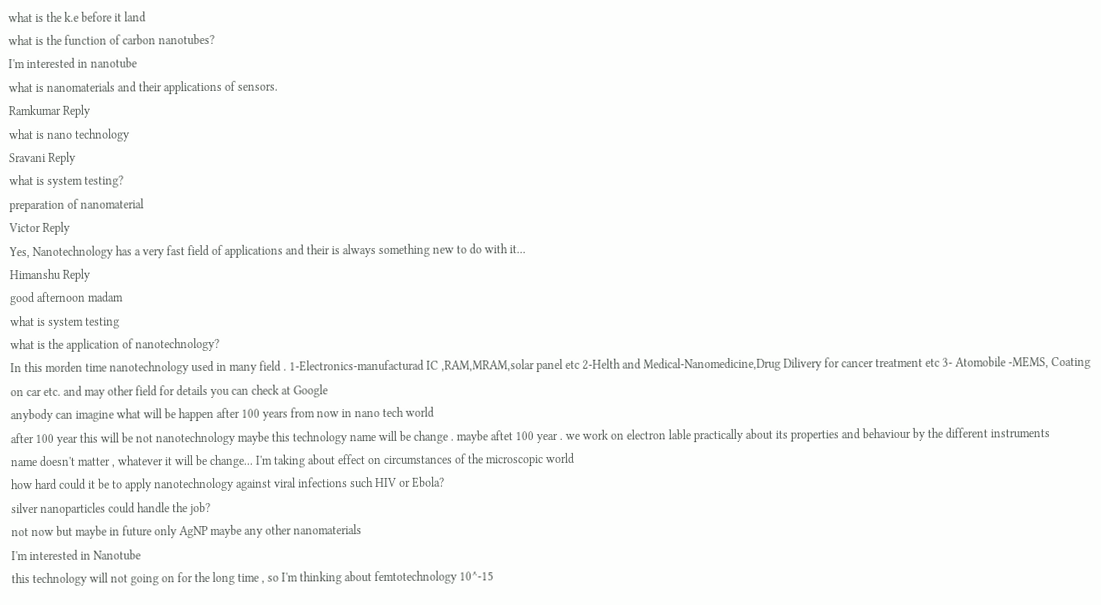what is the k.e before it land
what is the function of carbon nanotubes?
I'm interested in nanotube
what is nanomaterials and their applications of sensors.
Ramkumar Reply
what is nano technology
Sravani Reply
what is system testing?
preparation of nanomaterial
Victor Reply
Yes, Nanotechnology has a very fast field of applications and their is always something new to do with it...
Himanshu Reply
good afternoon madam
what is system testing
what is the application of nanotechnology?
In this morden time nanotechnology used in many field . 1-Electronics-manufacturad IC ,RAM,MRAM,solar panel etc 2-Helth and Medical-Nanomedicine,Drug Dilivery for cancer treatment etc 3- Atomobile -MEMS, Coating on car etc. and may other field for details you can check at Google
anybody can imagine what will be happen after 100 years from now in nano tech world
after 100 year this will be not nanotechnology maybe this technology name will be change . maybe aftet 100 year . we work on electron lable practically about its properties and behaviour by the different instruments
name doesn't matter , whatever it will be change... I'm taking about effect on circumstances of the microscopic world
how hard could it be to apply nanotechnology against viral infections such HIV or Ebola?
silver nanoparticles could handle the job?
not now but maybe in future only AgNP maybe any other nanomaterials
I'm interested in Nanotube
this technology will not going on for the long time , so I'm thinking about femtotechnology 10^-15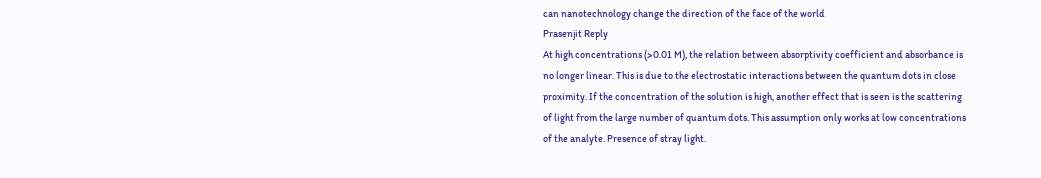can nanotechnology change the direction of the face of the world
Prasenjit Reply
At high concentrations (>0.01 M), the relation between absorptivity coefficient and absorbance is no longer linear. This is due to the electrostatic interactions between the quantum dots in close proximity. If the concentration of the solution is high, another effect that is seen is the scattering of light from the large number of quantum dots. This assumption only works at low concentrations of the analyte. Presence of stray light.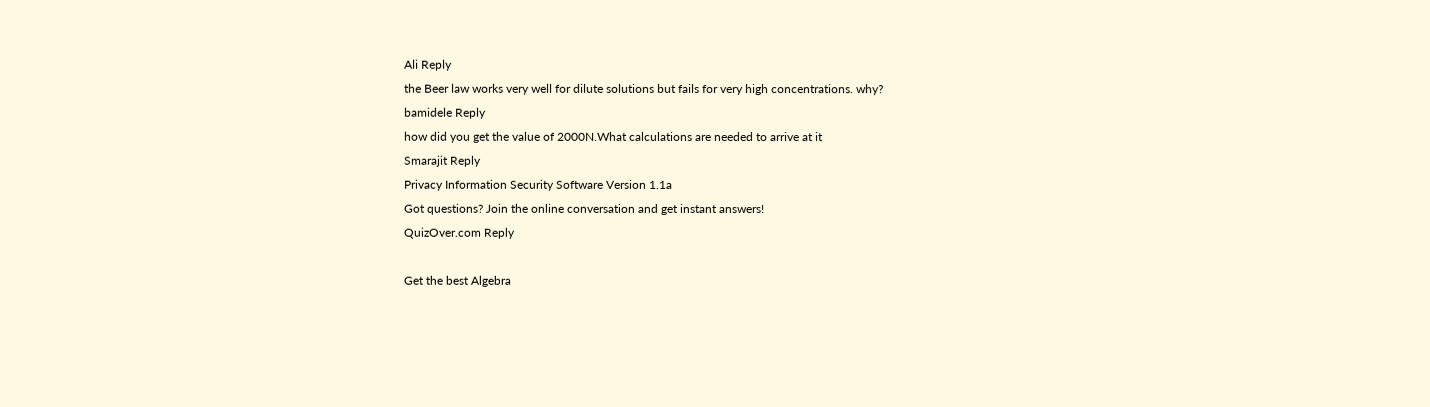Ali Reply
the Beer law works very well for dilute solutions but fails for very high concentrations. why?
bamidele Reply
how did you get the value of 2000N.What calculations are needed to arrive at it
Smarajit Reply
Privacy Information Security Software Version 1.1a
Got questions? Join the online conversation and get instant answers!
QuizOver.com Reply

Get the best Algebra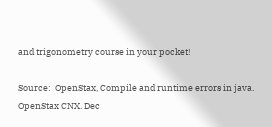and trigonometry course in your pocket!

Source:  OpenStax, Compile and runtime errors in java. OpenStax CNX. Dec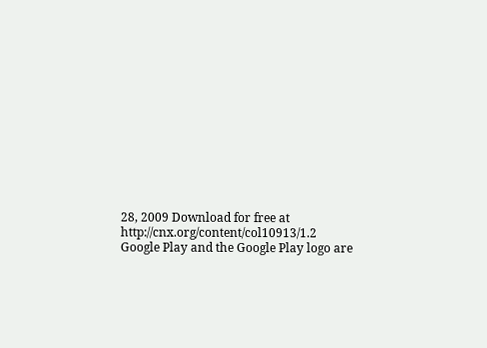28, 2009 Download for free at http://cnx.org/content/col10913/1.2
Google Play and the Google Play logo are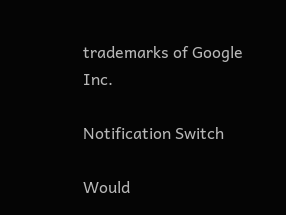trademarks of Google Inc.

Notification Switch

Would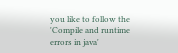you like to follow the 'Compile and runtime errors in java'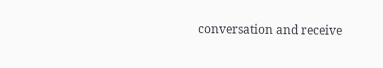conversation and receive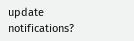update notifications?